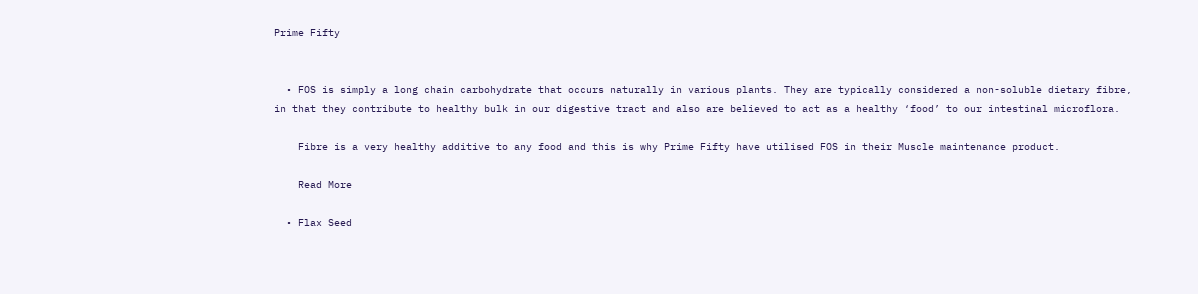Prime Fifty


  • FOS is simply a long chain carbohydrate that occurs naturally in various plants. They are typically considered a non-soluble dietary fibre, in that they contribute to healthy bulk in our digestive tract and also are believed to act as a healthy ‘food’ to our intestinal microflora.

    Fibre is a very healthy additive to any food and this is why Prime Fifty have utilised FOS in their Muscle maintenance product.

    Read More

  • Flax Seed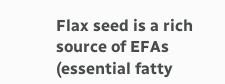Flax seed is a rich source of EFAs (essential fatty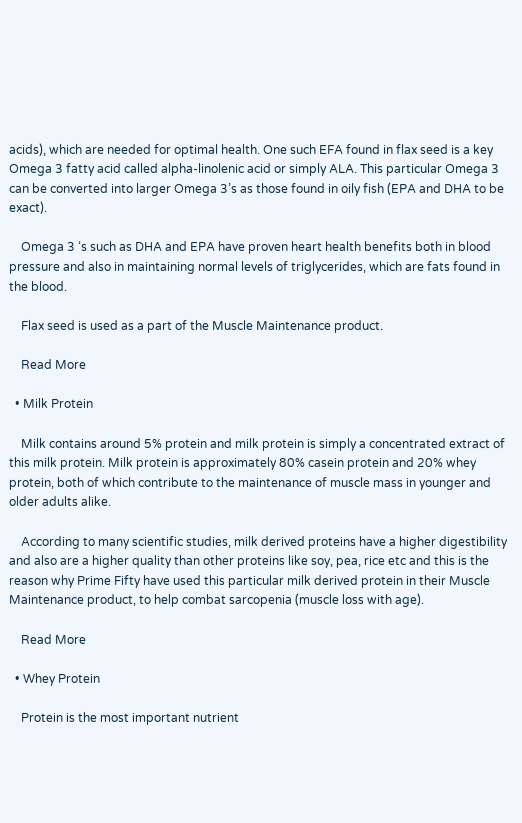acids), which are needed for optimal health. One such EFA found in flax seed is a key Omega 3 fatty acid called alpha-linolenic acid or simply ALA. This particular Omega 3 can be converted into larger Omega 3’s as those found in oily fish (EPA and DHA to be exact).

    Omega 3 ‘s such as DHA and EPA have proven heart health benefits both in blood pressure and also in maintaining normal levels of triglycerides, which are fats found in the blood.

    Flax seed is used as a part of the Muscle Maintenance product.

    Read More

  • Milk Protein

    Milk contains around 5% protein and milk protein is simply a concentrated extract of this milk protein. Milk protein is approximately 80% casein protein and 20% whey protein, both of which contribute to the maintenance of muscle mass in younger and older adults alike.

    According to many scientific studies, milk derived proteins have a higher digestibility and also are a higher quality than other proteins like soy, pea, rice etc and this is the reason why Prime Fifty have used this particular milk derived protein in their Muscle Maintenance product, to help combat sarcopenia (muscle loss with age).

    Read More

  • Whey Protein

    Protein is the most important nutrient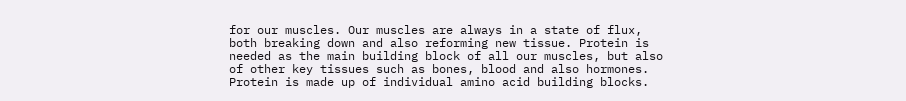for our muscles. Our muscles are always in a state of flux, both breaking down and also reforming new tissue. Protein is needed as the main building block of all our muscles, but also of other key tissues such as bones, blood and also hormones. Protein is made up of individual amino acid building blocks.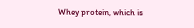Whey protein, which is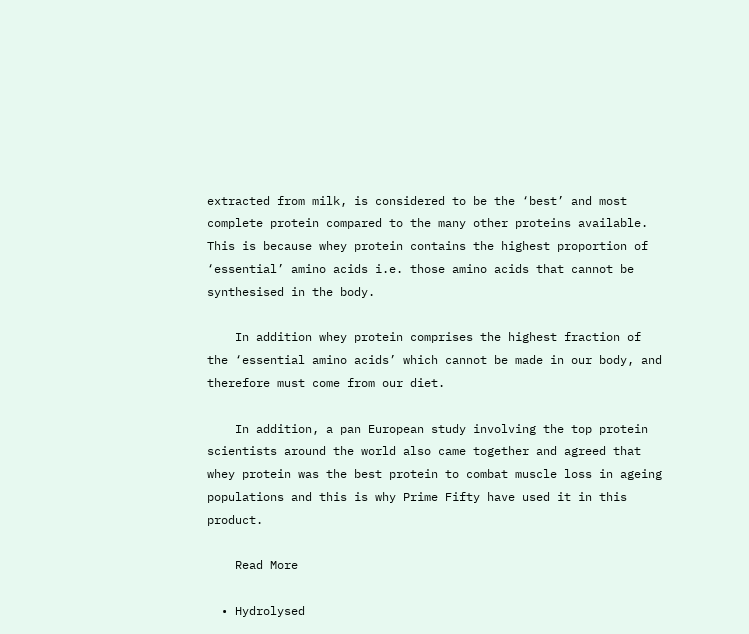extracted from milk, is considered to be the ‘best’ and most complete protein compared to the many other proteins available. This is because whey protein contains the highest proportion of ‘essential’ amino acids i.e. those amino acids that cannot be synthesised in the body.

    In addition whey protein comprises the highest fraction of the ‘essential amino acids’ which cannot be made in our body, and therefore must come from our diet.

    In addition, a pan European study involving the top protein scientists around the world also came together and agreed that whey protein was the best protein to combat muscle loss in ageing populations and this is why Prime Fifty have used it in this product.

    Read More

  • Hydrolysed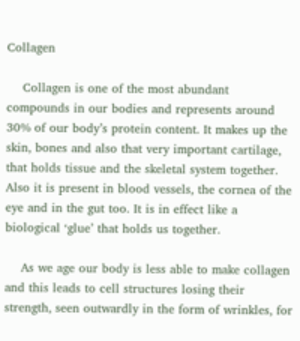Collagen

    Collagen is one of the most abundant compounds in our bodies and represents around 30% of our body’s protein content. It makes up the skin, bones and also that very important cartilage, that holds tissue and the skeletal system together. Also it is present in blood vessels, the cornea of the eye and in the gut too. It is in effect like a biological ‘glue’ that holds us together.

    As we age our body is less able to make collagen and this leads to cell structures losing their strength, seen outwardly in the form of wrinkles, for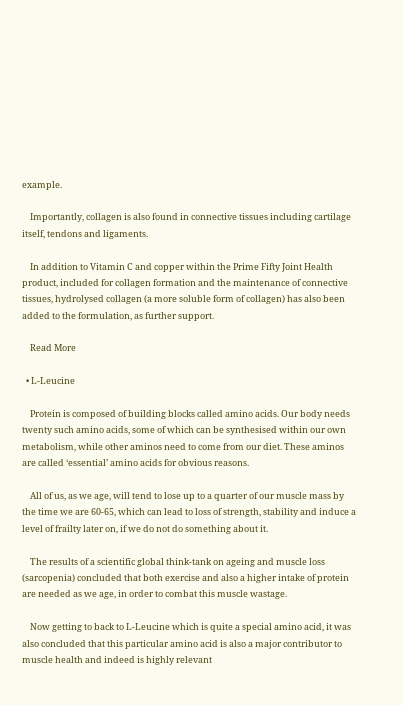example.

    Importantly, collagen is also found in connective tissues including cartilage itself, tendons and ligaments.

    In addition to Vitamin C and copper within the Prime Fifty Joint Health product, included for collagen formation and the maintenance of connective tissues, hydrolysed collagen (a more soluble form of collagen) has also been added to the formulation, as further support.

    Read More

  • L-Leucine

    Protein is composed of building blocks called amino acids. Our body needs twenty such amino acids, some of which can be synthesised within our own metabolism, while other aminos need to come from our diet. These aminos are called ‘essential’ amino acids for obvious reasons.

    All of us, as we age, will tend to lose up to a quarter of our muscle mass by the time we are 60-65, which can lead to loss of strength, stability and induce a level of frailty later on, if we do not do something about it.

    The results of a scientific global think-tank on ageing and muscle loss (sarcopenia) concluded that both exercise and also a higher intake of protein are needed as we age, in order to combat this muscle wastage.

    Now getting to back to L-Leucine which is quite a special amino acid, it was also concluded that this particular amino acid is also a major contributor to muscle health and indeed is highly relevant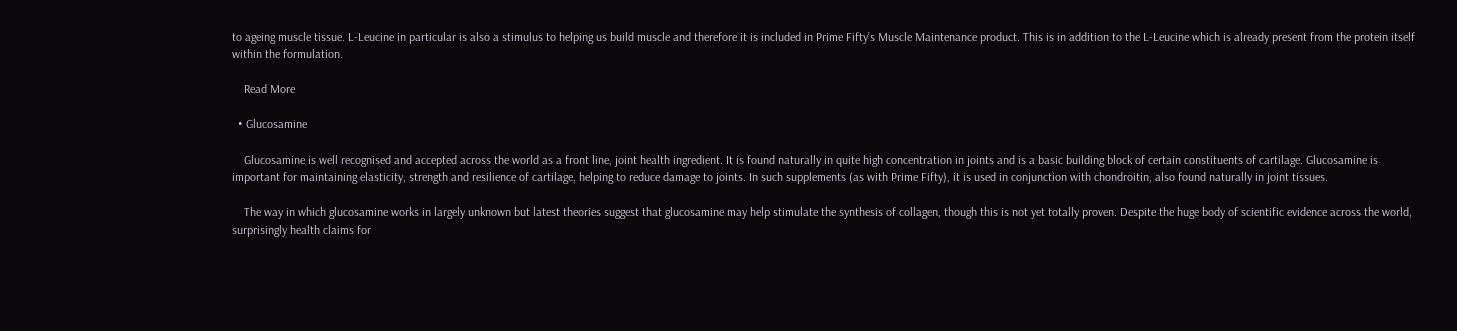to ageing muscle tissue. L-Leucine in particular is also a stimulus to helping us build muscle and therefore it is included in Prime Fifty’s Muscle Maintenance product. This is in addition to the L-Leucine which is already present from the protein itself within the formulation.

    Read More

  • Glucosamine

    Glucosamine is well recognised and accepted across the world as a front line, joint health ingredient. It is found naturally in quite high concentration in joints and is a basic building block of certain constituents of cartilage. Glucosamine is important for maintaining elasticity, strength and resilience of cartilage, helping to reduce damage to joints. In such supplements (as with Prime Fifty), it is used in conjunction with chondroitin, also found naturally in joint tissues.

    The way in which glucosamine works in largely unknown but latest theories suggest that glucosamine may help stimulate the synthesis of collagen, though this is not yet totally proven. Despite the huge body of scientific evidence across the world, surprisingly health claims for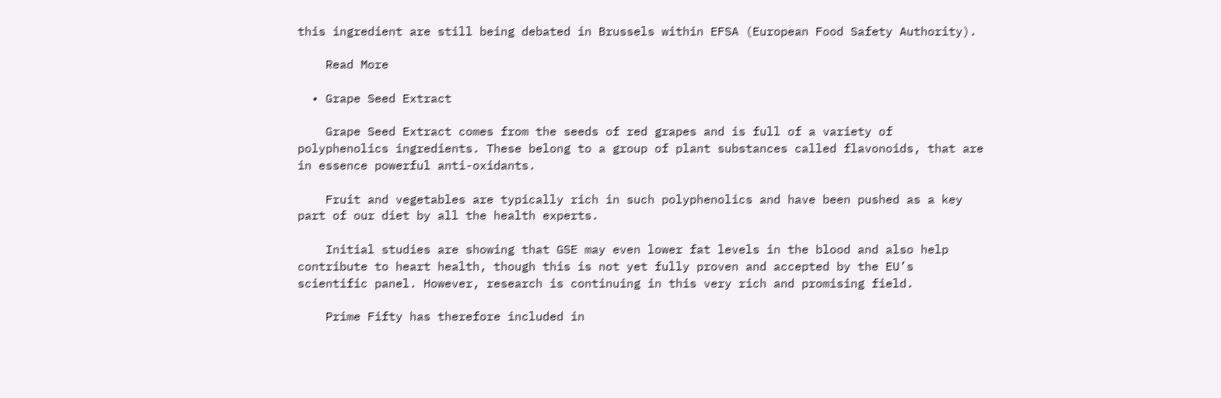this ingredient are still being debated in Brussels within EFSA (European Food Safety Authority).

    Read More

  • Grape Seed Extract

    Grape Seed Extract comes from the seeds of red grapes and is full of a variety of polyphenolics ingredients. These belong to a group of plant substances called flavonoids, that are in essence powerful anti-oxidants.

    Fruit and vegetables are typically rich in such polyphenolics and have been pushed as a key part of our diet by all the health experts.

    Initial studies are showing that GSE may even lower fat levels in the blood and also help contribute to heart health, though this is not yet fully proven and accepted by the EU’s scientific panel. However, research is continuing in this very rich and promising field.

    Prime Fifty has therefore included in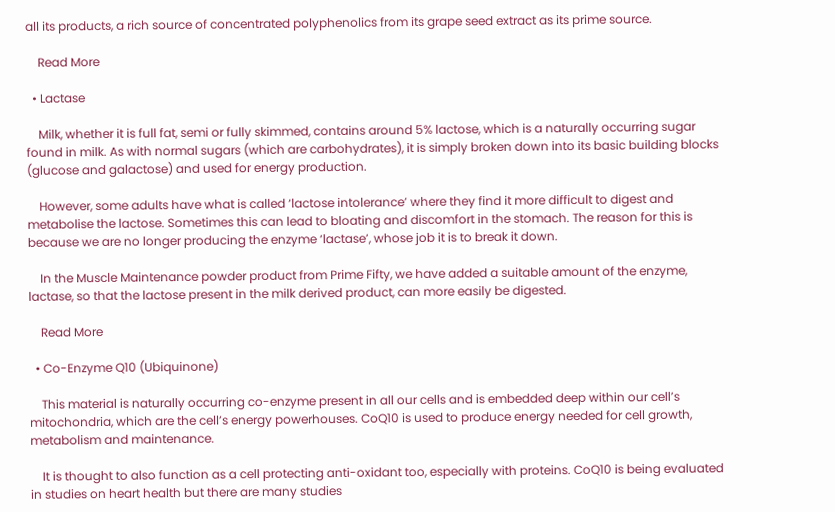all its products, a rich source of concentrated polyphenolics from its grape seed extract as its prime source.

    Read More

  • Lactase

    Milk, whether it is full fat, semi or fully skimmed, contains around 5% lactose, which is a naturally occurring sugar found in milk. As with normal sugars (which are carbohydrates), it is simply broken down into its basic building blocks (glucose and galactose) and used for energy production.

    However, some adults have what is called ‘lactose intolerance’ where they find it more difficult to digest and metabolise the lactose. Sometimes this can lead to bloating and discomfort in the stomach. The reason for this is because we are no longer producing the enzyme ‘lactase’, whose job it is to break it down.

    In the Muscle Maintenance powder product from Prime Fifty, we have added a suitable amount of the enzyme, lactase, so that the lactose present in the milk derived product, can more easily be digested.

    Read More

  • Co-Enzyme Q10 (Ubiquinone)

    This material is naturally occurring co-enzyme present in all our cells and is embedded deep within our cell’s mitochondria, which are the cell’s energy powerhouses. CoQ10 is used to produce energy needed for cell growth, metabolism and maintenance.

    It is thought to also function as a cell protecting anti-oxidant too, especially with proteins. CoQ10 is being evaluated in studies on heart health but there are many studies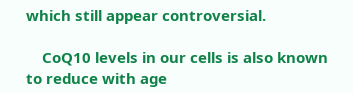which still appear controversial.

    CoQ10 levels in our cells is also known to reduce with age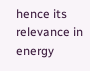hence its relevance in energy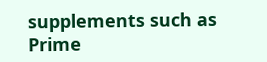supplements such as Prime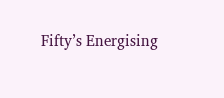Fifty’s Energising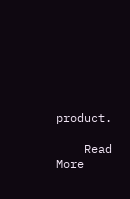product.

    Read More